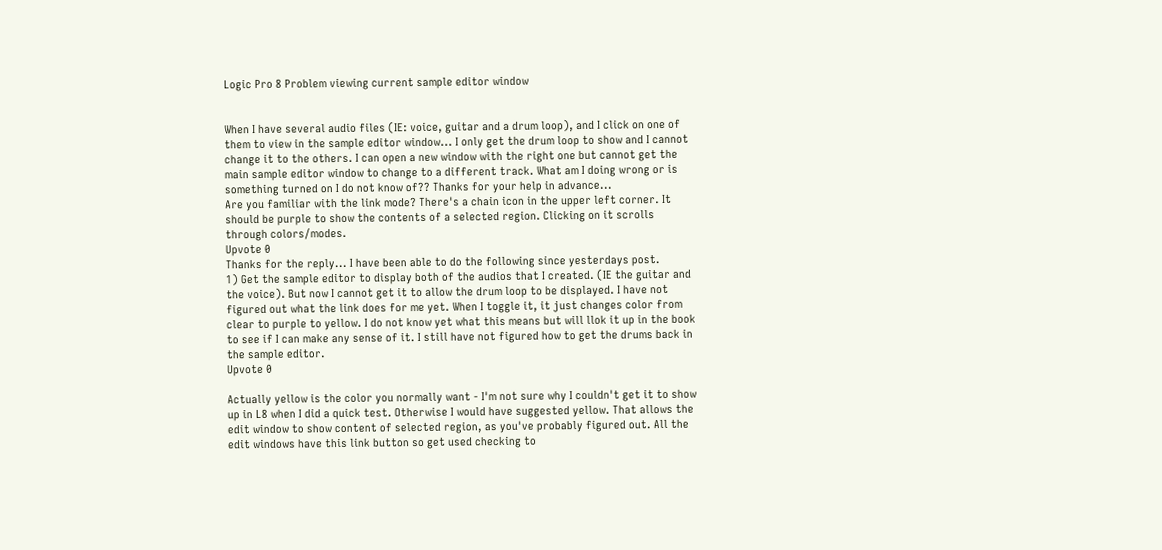Logic Pro 8 Problem viewing current sample editor window


When I have several audio files (IE: voice, guitar and a drum loop), and I click on one of them to view in the sample editor window... I only get the drum loop to show and I cannot change it to the others. I can open a new window with the right one but cannot get the main sample editor window to change to a different track. What am I doing wrong or is something turned on I do not know of?? Thanks for your help in advance...
Are you familiar with the link mode? There's a chain icon in the upper left corner. It should be purple to show the contents of a selected region. Clicking on it scrolls through colors/modes.
Upvote 0
Thanks for the reply... I have been able to do the following since yesterdays post.
1) Get the sample editor to display both of the audios that I created. (IE the guitar and the voice). But now I cannot get it to allow the drum loop to be displayed. I have not figured out what the link does for me yet. When I toggle it, it just changes color from clear to purple to yellow. I do not know yet what this means but will llok it up in the book to see if I can make any sense of it. I still have not figured how to get the drums back in the sample editor.
Upvote 0

Actually yellow is the color you normally want - I'm not sure why I couldn't get it to show up in L8 when I did a quick test. Otherwise I would have suggested yellow. That allows the edit window to show content of selected region, as you've probably figured out. All the edit windows have this link button so get used checking to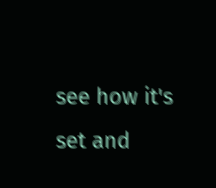see how it's set and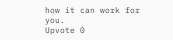how it can work for you.
Upvote 0